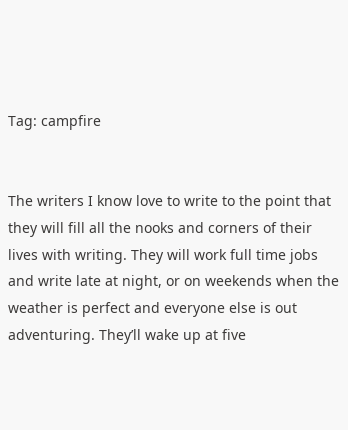Tag: campfire


The writers I know love to write to the point that they will fill all the nooks and corners of their lives with writing. They will work full time jobs and write late at night, or on weekends when the weather is perfect and everyone else is out adventuring. They’ll wake up at five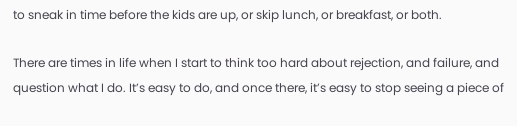to sneak in time before the kids are up, or skip lunch, or breakfast, or both.

There are times in life when I start to think too hard about rejection, and failure, and question what I do. It’s easy to do, and once there, it’s easy to stop seeing a piece of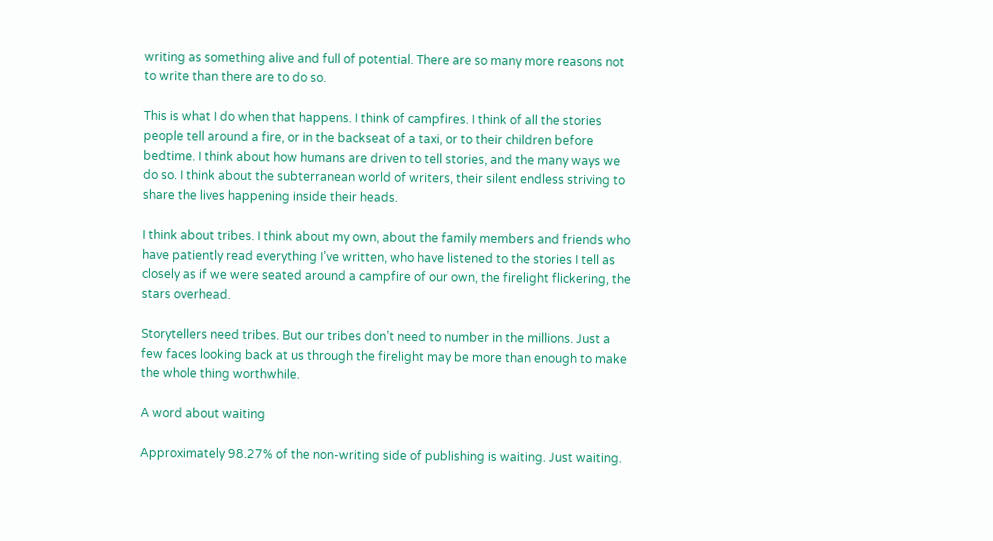writing as something alive and full of potential. There are so many more reasons not to write than there are to do so.

This is what I do when that happens. I think of campfires. I think of all the stories people tell around a fire, or in the backseat of a taxi, or to their children before bedtime. I think about how humans are driven to tell stories, and the many ways we do so. I think about the subterranean world of writers, their silent endless striving to share the lives happening inside their heads.

I think about tribes. I think about my own, about the family members and friends who have patiently read everything I’ve written, who have listened to the stories I tell as closely as if we were seated around a campfire of our own, the firelight flickering, the stars overhead.

Storytellers need tribes. But our tribes don’t need to number in the millions. Just a few faces looking back at us through the firelight may be more than enough to make the whole thing worthwhile.

A word about waiting

Approximately 98.27% of the non-writing side of publishing is waiting. Just waiting.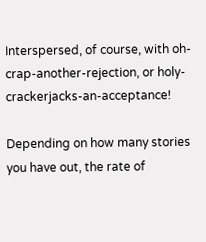Interspersed, of course, with oh-crap-another-rejection, or holy-crackerjacks-an-acceptance!

Depending on how many stories you have out, the rate of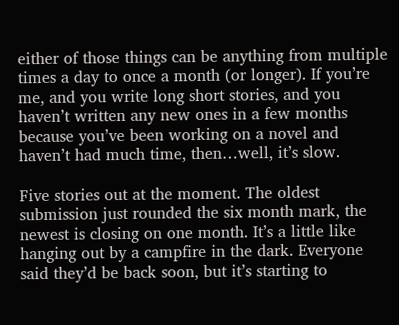either of those things can be anything from multiple times a day to once a month (or longer). If you’re me, and you write long short stories, and you haven’t written any new ones in a few months because you’ve been working on a novel and haven’t had much time, then…well, it’s slow.

Five stories out at the moment. The oldest submission just rounded the six month mark, the newest is closing on one month. It’s a little like hanging out by a campfire in the dark. Everyone said they’d be back soon, but it’s starting to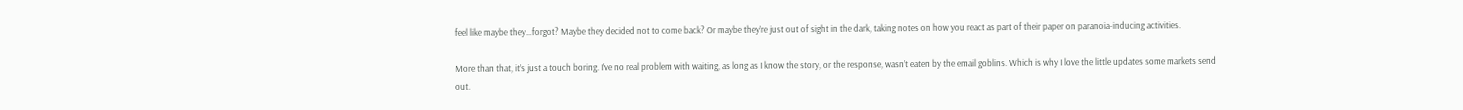feel like maybe they…forgot? Maybe they decided not to come back? Or maybe they’re just out of sight in the dark, taking notes on how you react as part of their paper on paranoia-inducing activities.

More than that, it’s just a touch boring. I’ve no real problem with waiting, as long as I know the story, or the response, wasn’t eaten by the email goblins. Which is why I love the little updates some markets send out.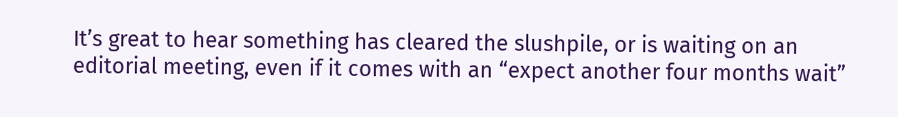It’s great to hear something has cleared the slushpile, or is waiting on an editorial meeting, even if it comes with an “expect another four months wait”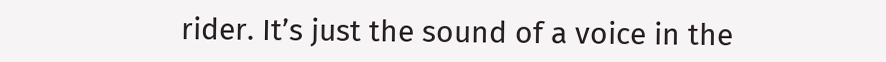rider. It’s just the sound of a voice in the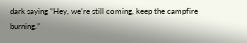dark saying “Hey, we’re still coming, keep the campfire burning.”